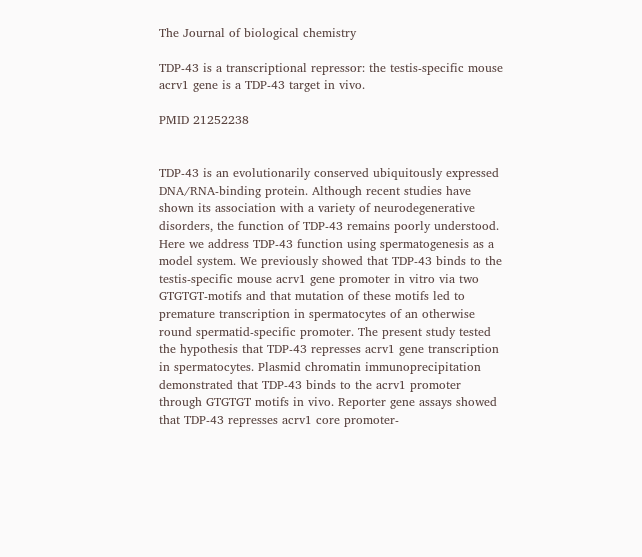The Journal of biological chemistry

TDP-43 is a transcriptional repressor: the testis-specific mouse acrv1 gene is a TDP-43 target in vivo.

PMID 21252238


TDP-43 is an evolutionarily conserved ubiquitously expressed DNA/RNA-binding protein. Although recent studies have shown its association with a variety of neurodegenerative disorders, the function of TDP-43 remains poorly understood. Here we address TDP-43 function using spermatogenesis as a model system. We previously showed that TDP-43 binds to the testis-specific mouse acrv1 gene promoter in vitro via two GTGTGT-motifs and that mutation of these motifs led to premature transcription in spermatocytes of an otherwise round spermatid-specific promoter. The present study tested the hypothesis that TDP-43 represses acrv1 gene transcription in spermatocytes. Plasmid chromatin immunoprecipitation demonstrated that TDP-43 binds to the acrv1 promoter through GTGTGT motifs in vivo. Reporter gene assays showed that TDP-43 represses acrv1 core promoter-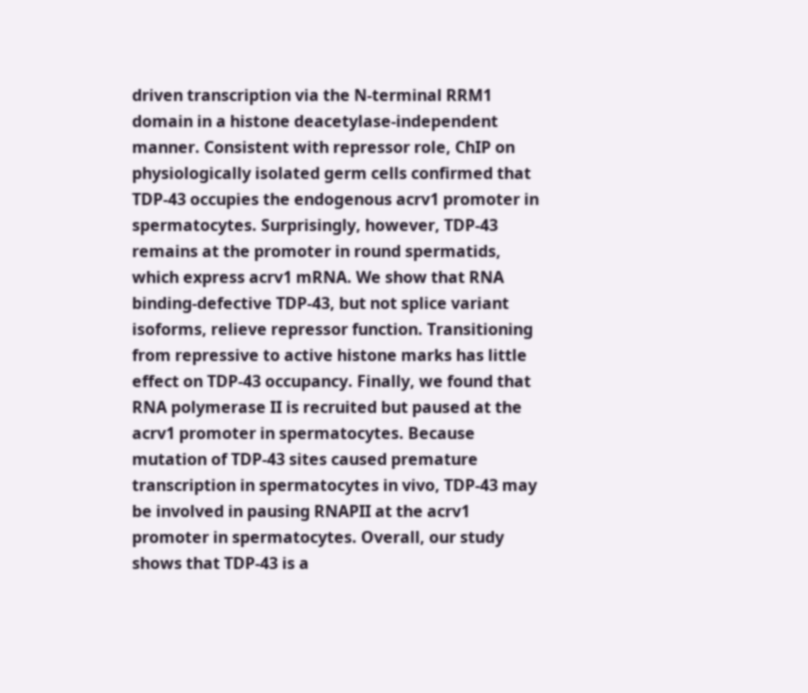driven transcription via the N-terminal RRM1 domain in a histone deacetylase-independent manner. Consistent with repressor role, ChIP on physiologically isolated germ cells confirmed that TDP-43 occupies the endogenous acrv1 promoter in spermatocytes. Surprisingly, however, TDP-43 remains at the promoter in round spermatids, which express acrv1 mRNA. We show that RNA binding-defective TDP-43, but not splice variant isoforms, relieve repressor function. Transitioning from repressive to active histone marks has little effect on TDP-43 occupancy. Finally, we found that RNA polymerase II is recruited but paused at the acrv1 promoter in spermatocytes. Because mutation of TDP-43 sites caused premature transcription in spermatocytes in vivo, TDP-43 may be involved in pausing RNAPII at the acrv1 promoter in spermatocytes. Overall, our study shows that TDP-43 is a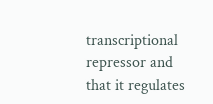transcriptional repressor and that it regulates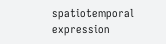spatiotemporal expression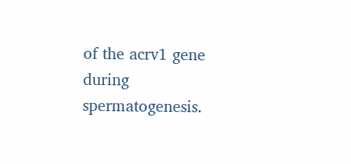of the acrv1 gene during spermatogenesis.